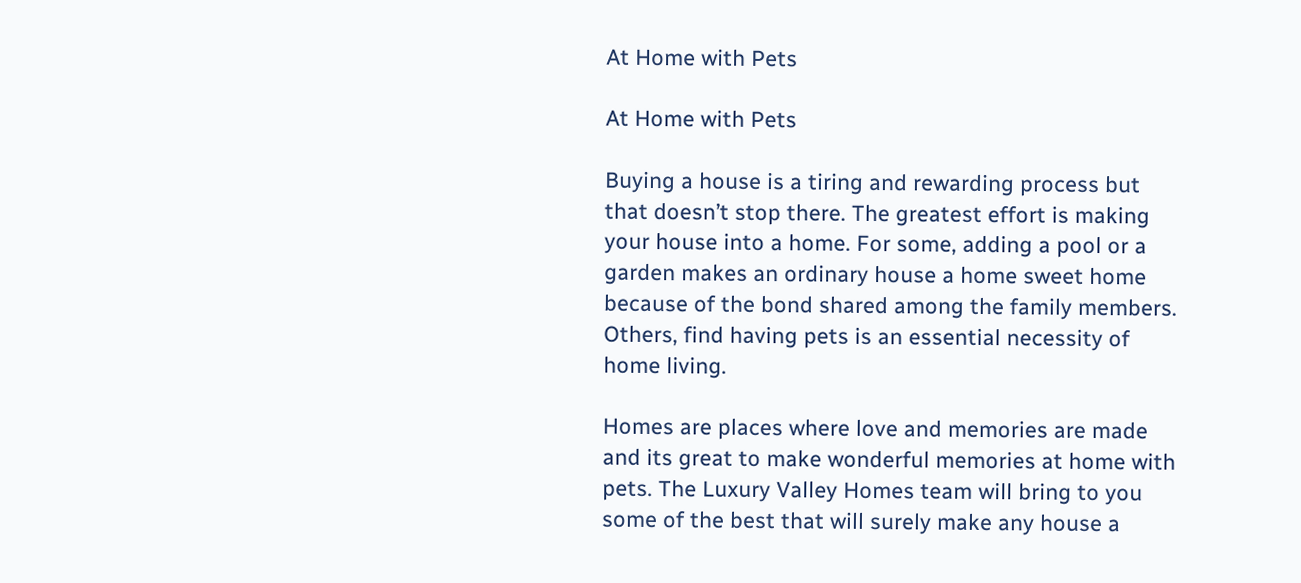At Home with Pets

At Home with Pets

Buying a house is a tiring and rewarding process but that doesn’t stop there. The greatest effort is making your house into a home. For some, adding a pool or a garden makes an ordinary house a home sweet home because of the bond shared among the family members. Others, find having pets is an essential necessity of home living.

Homes are places where love and memories are made and its great to make wonderful memories at home with pets. The Luxury Valley Homes team will bring to you some of the best that will surely make any house a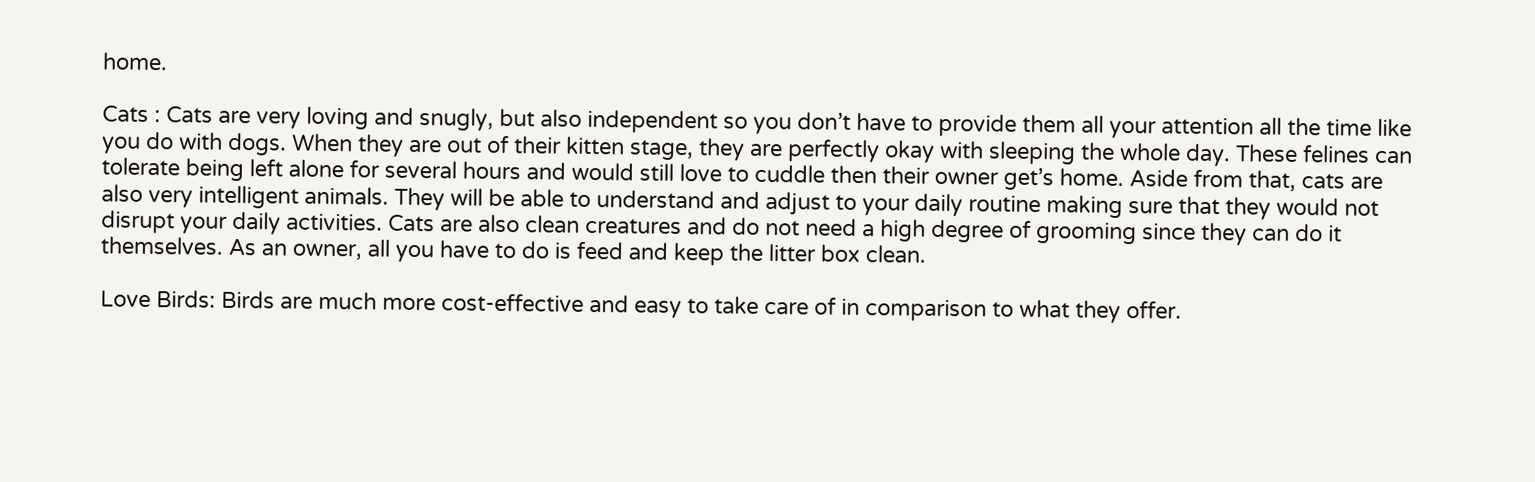home.

Cats : Cats are very loving and snugly, but also independent so you don’t have to provide them all your attention all the time like you do with dogs. When they are out of their kitten stage, they are perfectly okay with sleeping the whole day. These felines can tolerate being left alone for several hours and would still love to cuddle then their owner get’s home. Aside from that, cats are also very intelligent animals. They will be able to understand and adjust to your daily routine making sure that they would not disrupt your daily activities. Cats are also clean creatures and do not need a high degree of grooming since they can do it themselves. As an owner, all you have to do is feed and keep the litter box clean.

Love Birds: Birds are much more cost-effective and easy to take care of in comparison to what they offer.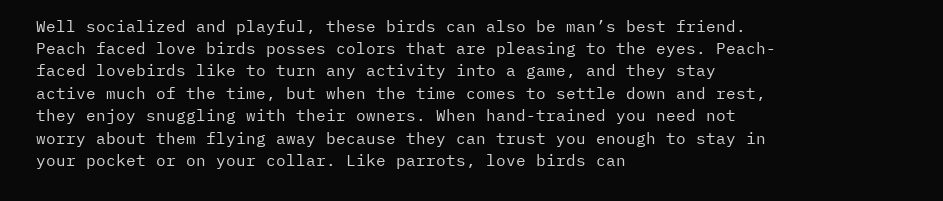Well socialized and playful, these birds can also be man’s best friend. Peach faced love birds posses colors that are pleasing to the eyes. Peach-faced lovebirds like to turn any activity into a game, and they stay active much of the time, but when the time comes to settle down and rest, they enjoy snuggling with their owners. When hand-trained you need not worry about them flying away because they can trust you enough to stay in your pocket or on your collar. Like parrots, love birds can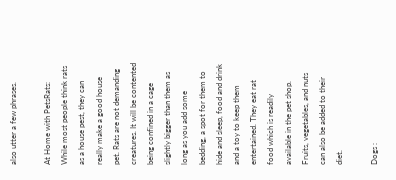also utter a few phrases.

At Home with PetsRats: While most people think rats as a house pest, they can really make a good house pet. Rats are not demanding creatures. It will be contented being confined in a cage slightly bigger than them as long as you add some bedding, a spot for them to hide and sleep, food and drink and a toy to keep them entertained. They eat rat food which is readily available in the pet shop. Fruits, vegetables, and nuts can also be added to their diet.

Dogs :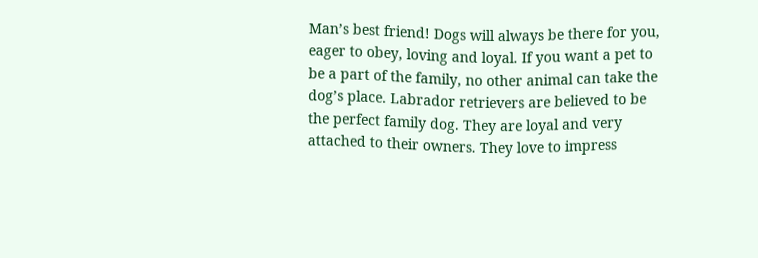Man’s best friend! Dogs will always be there for you, eager to obey, loving and loyal. If you want a pet to be a part of the family, no other animal can take the dog’s place. Labrador retrievers are believed to be the perfect family dog. They are loyal and very attached to their owners. They love to impress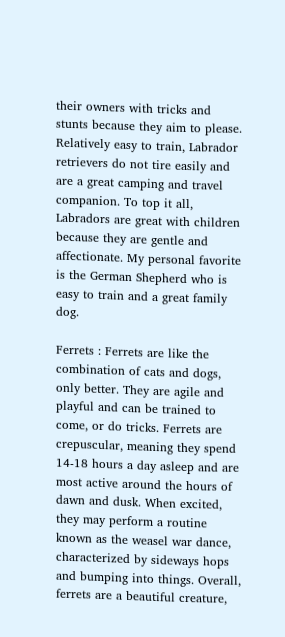their owners with tricks and stunts because they aim to please. Relatively easy to train, Labrador retrievers do not tire easily and are a great camping and travel companion. To top it all, Labradors are great with children because they are gentle and affectionate. My personal favorite is the German Shepherd who is easy to train and a great family dog.

Ferrets : Ferrets are like the combination of cats and dogs, only better. They are agile and playful and can be trained to come, or do tricks. Ferrets are crepuscular, meaning they spend 14-18 hours a day asleep and are most active around the hours of dawn and dusk. When excited, they may perform a routine known as the weasel war dance, characterized by sideways hops and bumping into things. Overall, ferrets are a beautiful creature,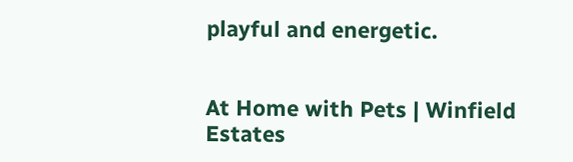playful and energetic.


At Home with Pets | Winfield Estates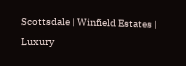Scottsdale | Winfield Estates | Luxury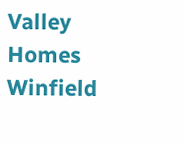Valley Homes Winfield